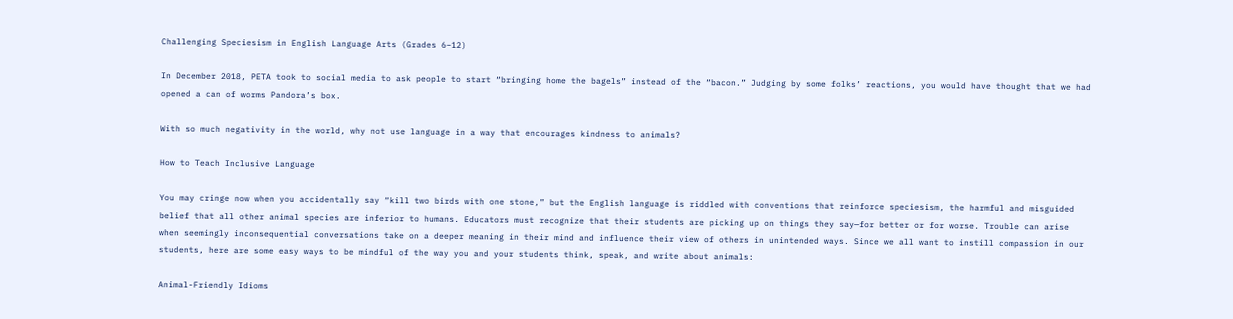Challenging Speciesism in English Language Arts (Grades 6–12)

In December 2018, PETA took to social media to ask people to start “bringing home the bagels” instead of the “bacon.” Judging by some folks’ reactions, you would have thought that we had opened a can of worms Pandora’s box.

With so much negativity in the world, why not use language in a way that encourages kindness to animals?

How to Teach Inclusive Language

You may cringe now when you accidentally say “kill two birds with one stone,” but the English language is riddled with conventions that reinforce speciesism, the harmful and misguided belief that all other animal species are inferior to humans. Educators must recognize that their students are picking up on things they say—for better or for worse. Trouble can arise when seemingly inconsequential conversations take on a deeper meaning in their mind and influence their view of others in unintended ways. Since we all want to instill compassion in our students, here are some easy ways to be mindful of the way you and your students think, speak, and write about animals:

Animal-Friendly Idioms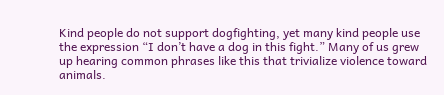Kind people do not support dogfighting, yet many kind people use the expression “I don’t have a dog in this fight.” Many of us grew up hearing common phrases like this that trivialize violence toward animals.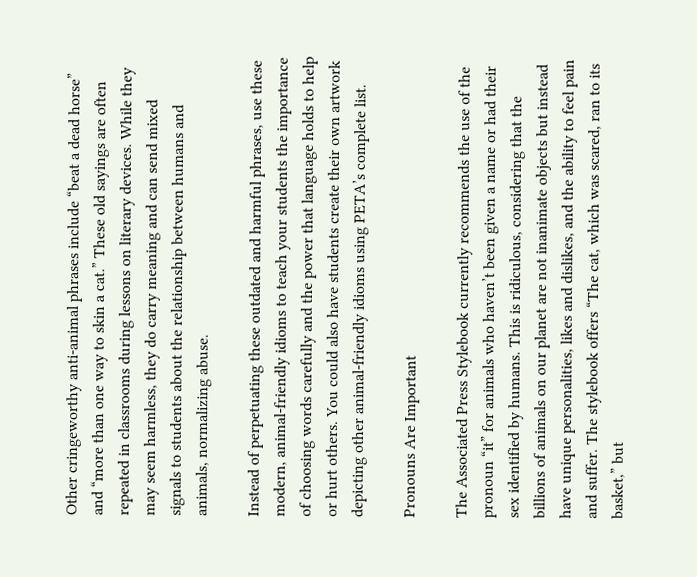Other cringeworthy anti-animal phrases include “beat a dead horse” and “more than one way to skin a cat.” These old sayings are often repeated in classrooms during lessons on literary devices. While they may seem harmless, they do carry meaning and can send mixed signals to students about the relationship between humans and animals, normalizing abuse.

Instead of perpetuating these outdated and harmful phrases, use these modern, animal-friendly idioms to teach your students the importance of choosing words carefully and the power that language holds to help or hurt others. You could also have students create their own artwork depicting other animal-friendly idioms using PETA’s complete list.

Pronouns Are Important

The Associated Press Stylebook currently recommends the use of the pronoun “it” for animals who haven’t been given a name or had their sex identified by humans. This is ridiculous, considering that the billions of animals on our planet are not inanimate objects but instead have unique personalities, likes and dislikes, and the ability to feel pain and suffer. The stylebook offers “The cat, which was scared, ran to its basket,” but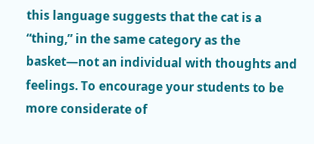this language suggests that the cat is a “thing,” in the same category as the basket—not an individual with thoughts and feelings. To encourage your students to be more considerate of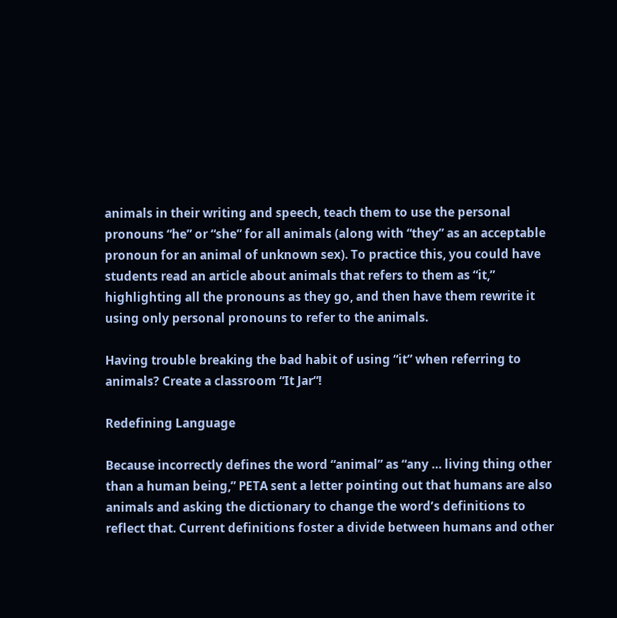animals in their writing and speech, teach them to use the personal pronouns “he” or “she” for all animals (along with “they” as an acceptable pronoun for an animal of unknown sex). To practice this, you could have students read an article about animals that refers to them as “it,” highlighting all the pronouns as they go, and then have them rewrite it using only personal pronouns to refer to the animals.

Having trouble breaking the bad habit of using “it” when referring to animals? Create a classroom “It Jar“!

Redefining Language

Because incorrectly defines the word “animal” as “any … living thing other than a human being,” PETA sent a letter pointing out that humans are also animals and asking the dictionary to change the word’s definitions to reflect that. Current definitions foster a divide between humans and other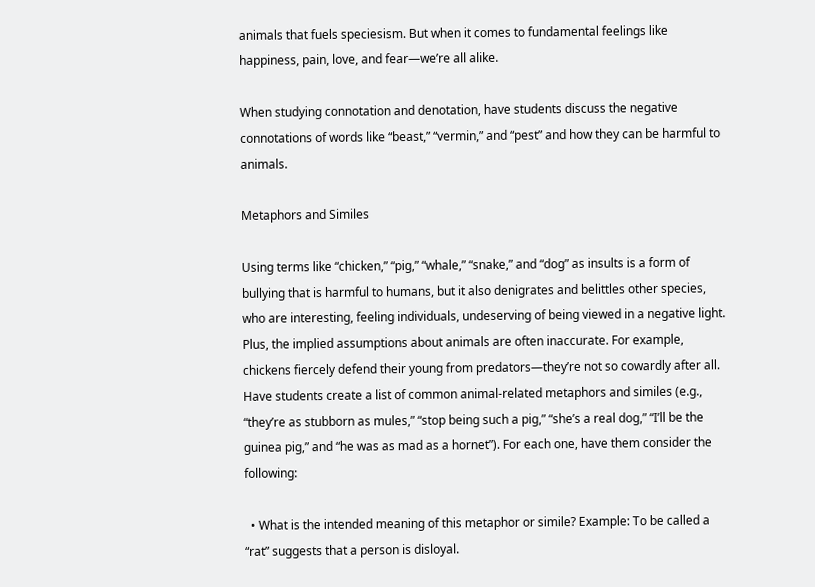animals that fuels speciesism. But when it comes to fundamental feelings like happiness, pain, love, and fear—we’re all alike.

When studying connotation and denotation, have students discuss the negative connotations of words like “beast,” “vermin,” and “pest” and how they can be harmful to animals.

Metaphors and Similes

Using terms like “chicken,” “pig,” “whale,” “snake,” and “dog” as insults is a form of bullying that is harmful to humans, but it also denigrates and belittles other species, who are interesting, feeling individuals, undeserving of being viewed in a negative light. Plus, the implied assumptions about animals are often inaccurate. For example, chickens fiercely defend their young from predators—they’re not so cowardly after all. Have students create a list of common animal-related metaphors and similes (e.g., “they’re as stubborn as mules,” “stop being such a pig,” “she’s a real dog,” “I’ll be the guinea pig,” and “he was as mad as a hornet”). For each one, have them consider the following:

  • What is the intended meaning of this metaphor or simile? Example: To be called a “rat” suggests that a person is disloyal.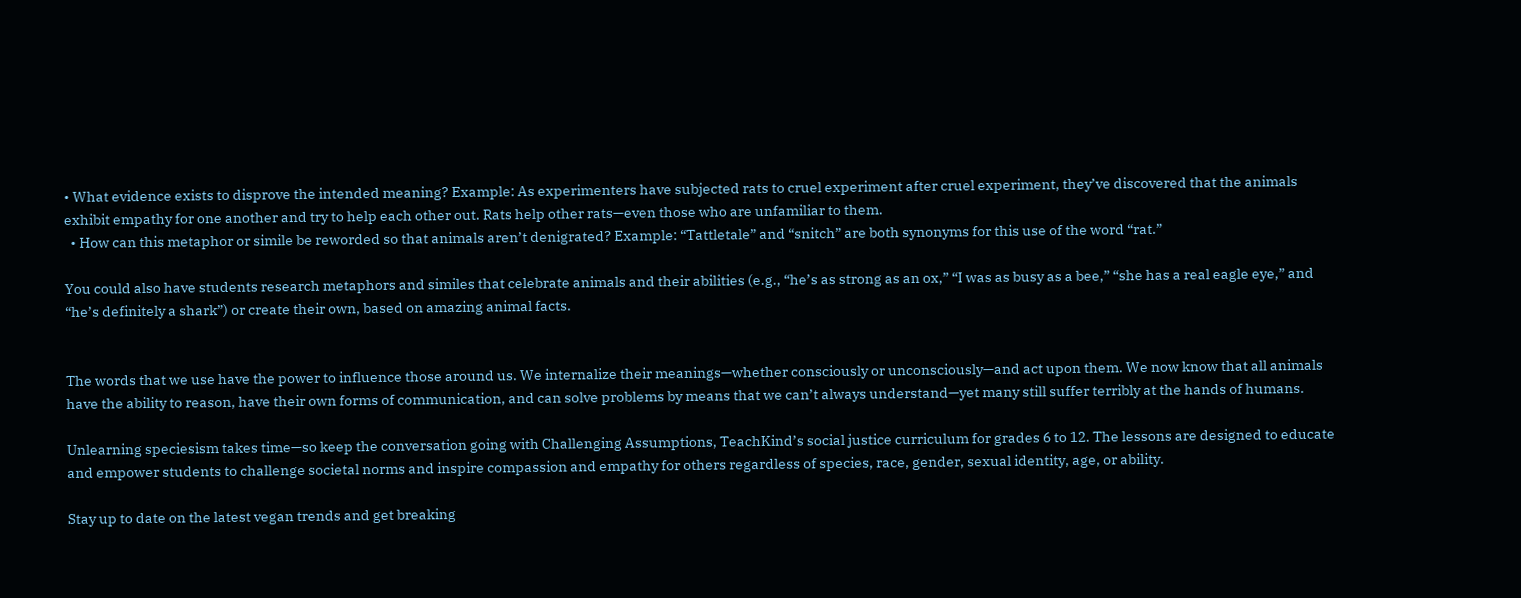• What evidence exists to disprove the intended meaning? Example: As experimenters have subjected rats to cruel experiment after cruel experiment, they’ve discovered that the animals exhibit empathy for one another and try to help each other out. Rats help other rats—even those who are unfamiliar to them.
  • How can this metaphor or simile be reworded so that animals aren’t denigrated? Example: “Tattletale” and “snitch” are both synonyms for this use of the word “rat.”

You could also have students research metaphors and similes that celebrate animals and their abilities (e.g., “he’s as strong as an ox,” “I was as busy as a bee,” “she has a real eagle eye,” and “he’s definitely a shark”) or create their own, based on amazing animal facts.


The words that we use have the power to influence those around us. We internalize their meanings—whether consciously or unconsciously—and act upon them. We now know that all animals have the ability to reason, have their own forms of communication, and can solve problems by means that we can’t always understand—yet many still suffer terribly at the hands of humans.

Unlearning speciesism takes time—so keep the conversation going with Challenging Assumptions, TeachKind’s social justice curriculum for grades 6 to 12. The lessons are designed to educate and empower students to challenge societal norms and inspire compassion and empathy for others regardless of species, race, gender, sexual identity, age, or ability.

Stay up to date on the latest vegan trends and get breaking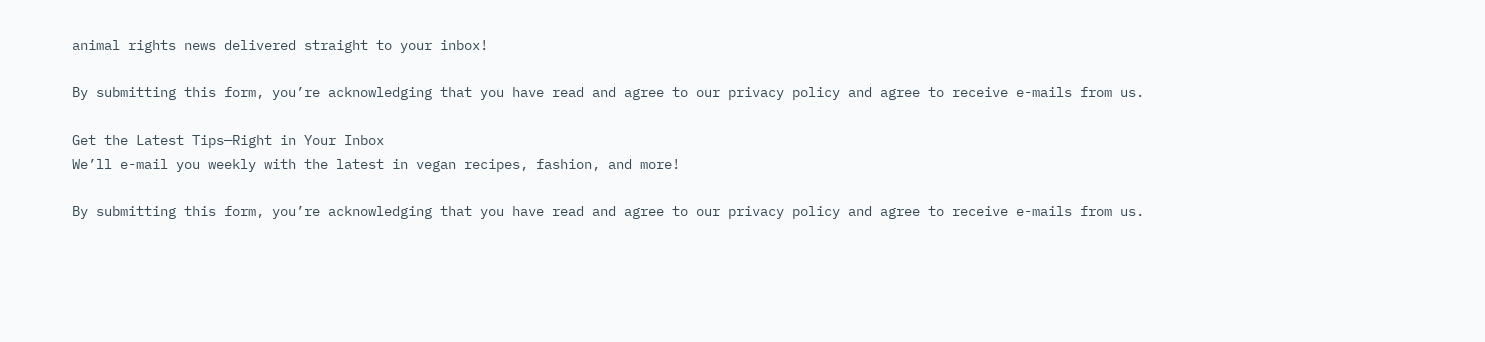animal rights news delivered straight to your inbox!

By submitting this form, you’re acknowledging that you have read and agree to our privacy policy and agree to receive e-mails from us.

Get the Latest Tips—Right in Your Inbox
We’ll e-mail you weekly with the latest in vegan recipes, fashion, and more!

By submitting this form, you’re acknowledging that you have read and agree to our privacy policy and agree to receive e-mails from us.